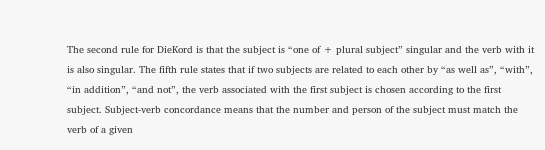The second rule for DieKord is that the subject is “one of + plural subject” singular and the verb with it is also singular. The fifth rule states that if two subjects are related to each other by “as well as”, “with”, “in addition”, “and not”, the verb associated with the first subject is chosen according to the first subject. Subject-verb concordance means that the number and person of the subject must match the verb of a given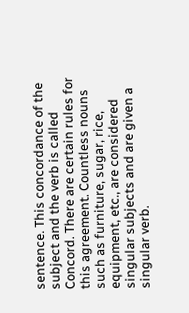sentence. This concordance of the subject and the verb is called Concord. There are certain rules for this agreement. Countless nouns such as furniture, sugar, rice, equipment, etc., are considered singular subjects and are given a singular verb.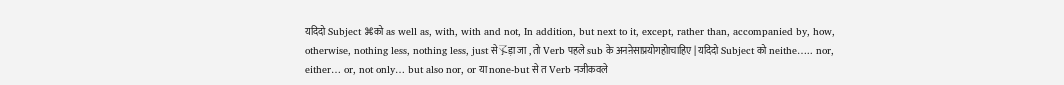यदिदो Subject ⌘को as well as, with, with and not, In addition, but next to it, except, rather than, accompanied by, how, otherwise, nothing less, nothing less, just से孓ड़ा जा , तो Verb पहले sub के अनऩेसाप्रयोगहोाचाहिए | यदिदो Subject को neithe….. nor, either… or, not only… but also nor, or या none-but से त Verb नजीकवले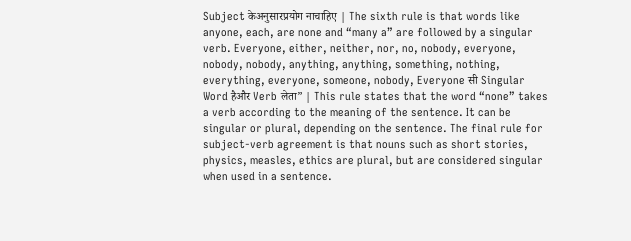Subject केअनुसारप्रयोग नाचाहिए | The sixth rule is that words like anyone, each, are none and “many a” are followed by a singular verb. Everyone, either, neither, nor, no, nobody, everyone, nobody, nobody, anything, anything, something, nothing, everything, everyone, someone, nobody, Everyone सी Singular Word हैऔर Verb लेता” | This rule states that the word “none” takes a verb according to the meaning of the sentence. It can be singular or plural, depending on the sentence. The final rule for subject-verb agreement is that nouns such as short stories, physics, measles, ethics are plural, but are considered singular when used in a sentence.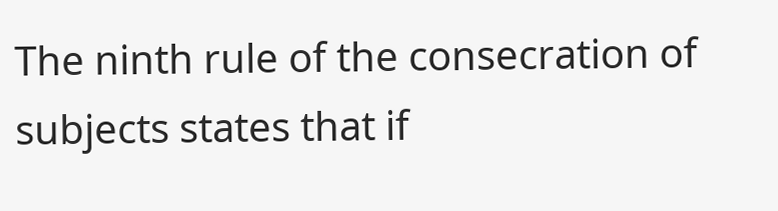The ninth rule of the consecration of subjects states that if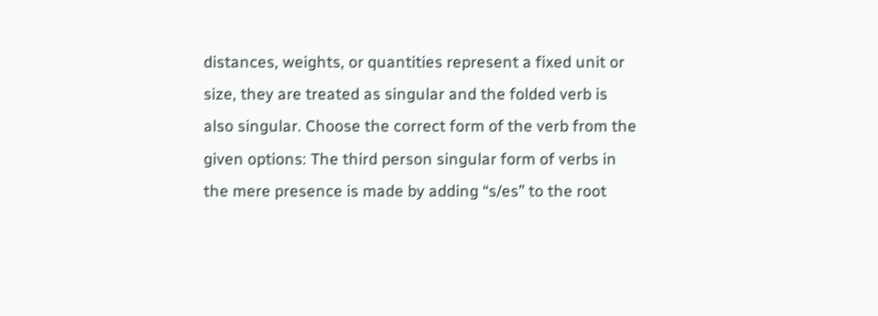distances, weights, or quantities represent a fixed unit or size, they are treated as singular and the folded verb is also singular. Choose the correct form of the verb from the given options: The third person singular form of verbs in the mere presence is made by adding “s/es” to the root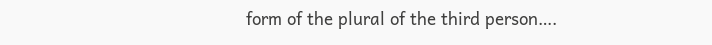form of the plural of the third person….